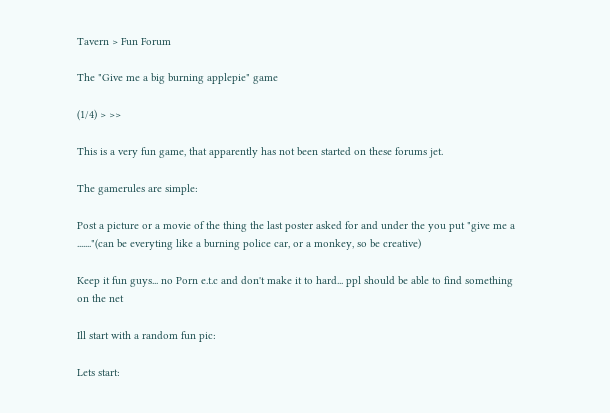Tavern > Fun Forum

The "Give me a big burning applepie" game

(1/4) > >>

This is a very fun game, that apparently has not been started on these forums jet.

The gamerules are simple:

Post a picture or a movie of the thing the last poster asked for and under the you put "give me a ......."(can be everyting like a burning police car, or a monkey, so be creative)

Keep it fun guys... no Porn e.t.c and don't make it to hard... ppl should be able to find something on the net

Ill start with a random fun pic:

Lets start: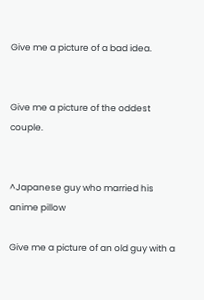Give me a picture of a bad idea.


Give me a picture of the oddest couple.


^Japanese guy who married his anime pillow

Give me a picture of an old guy with a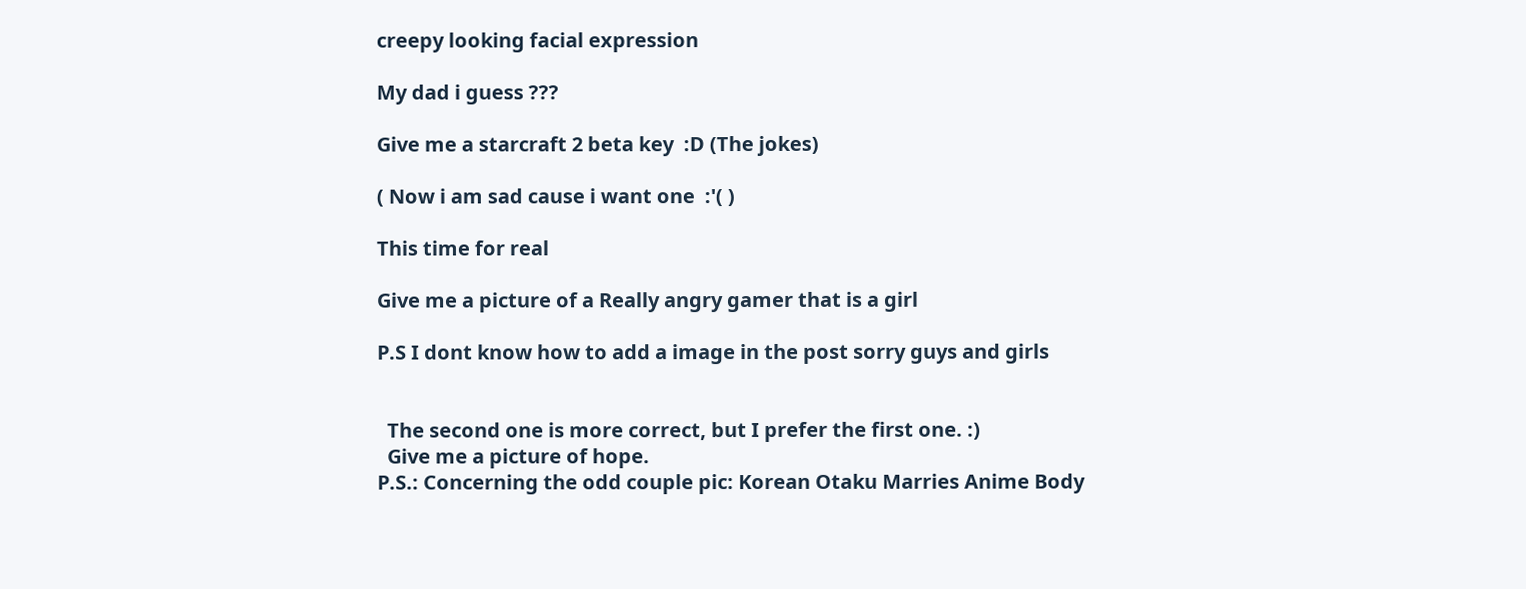creepy looking facial expression

My dad i guess ???

Give me a starcraft 2 beta key  :D (The jokes)

( Now i am sad cause i want one  :'( )

This time for real

Give me a picture of a Really angry gamer that is a girl

P.S I dont know how to add a image in the post sorry guys and girls


  The second one is more correct, but I prefer the first one. :)
  Give me a picture of hope.
P.S.: Concerning the odd couple pic: Korean Otaku Marries Anime Body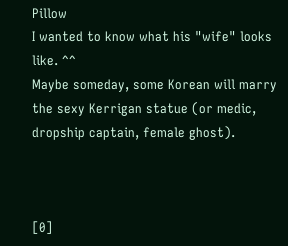Pillow
I wanted to know what his "wife" looks like. ^^
Maybe someday, some Korean will marry the sexy Kerrigan statue (or medic, dropship captain, female ghost).



[0]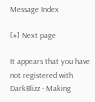Message Index

[#] Next page

It appears that you have not registered with DarkBlizz - Making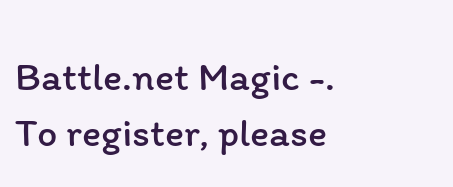Battle.net Magic -. To register, please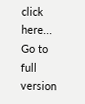click here...
Go to full version